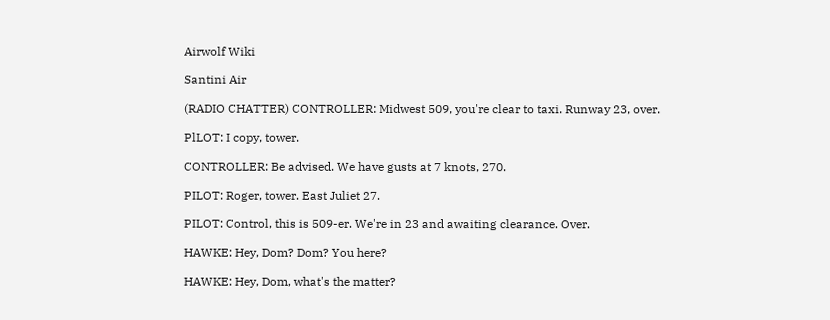Airwolf Wiki

Santini Air

(RADIO CHATTER) CONTROLLER: Midwest 509, you're clear to taxi. Runway 23, over.

PlLOT: I copy, tower.

CONTROLLER: Be advised. We have gusts at 7 knots, 270.

PILOT: Roger, tower. East Juliet 27.

PILOT: Control, this is 509-er. We're in 23 and awaiting clearance. Over.

HAWKE: Hey, Dom? Dom? You here?

HAWKE: Hey, Dom, what's the matter?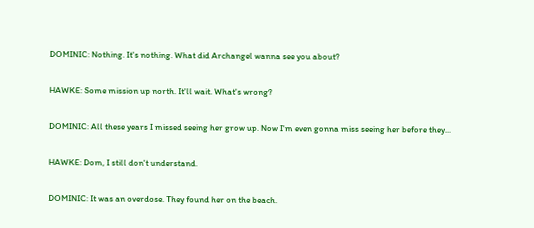DOMINIC: Nothing. It's nothing. What did Archangel wanna see you about?

HAWKE: Some mission up north. It'll wait. What's wrong?

DOMINIC: All these years I missed seeing her grow up. Now I'm even gonna miss seeing her before they...

HAWKE: Dom, I still don't understand.

DOMINIC: It was an overdose. They found her on the beach.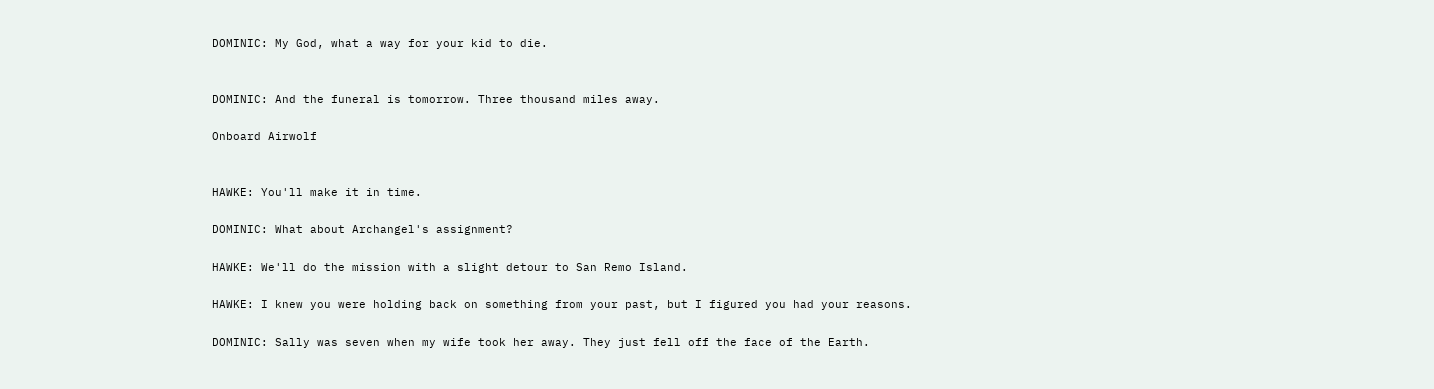DOMINIC: My God, what a way for your kid to die.


DOMINIC: And the funeral is tomorrow. Three thousand miles away.

Onboard Airwolf


HAWKE: You'll make it in time.

DOMINIC: What about Archangel's assignment?

HAWKE: We'll do the mission with a slight detour to San Remo Island.

HAWKE: I knew you were holding back on something from your past, but I figured you had your reasons.

DOMINIC: Sally was seven when my wife took her away. They just fell off the face of the Earth.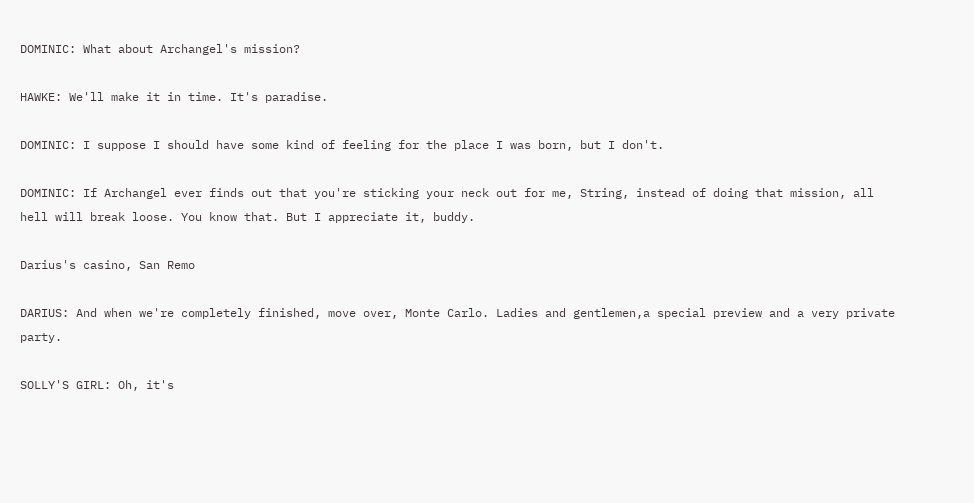DOMINIC: What about Archangel's mission?

HAWKE: We'll make it in time. It's paradise.

DOMINIC: I suppose I should have some kind of feeling for the place I was born, but I don't.

DOMINIC: If Archangel ever finds out that you're sticking your neck out for me, String, instead of doing that mission, all hell will break loose. You know that. But I appreciate it, buddy.

Darius's casino, San Remo

DARIUS: And when we're completely finished, move over, Monte Carlo. Ladies and gentlemen,a special preview and a very private party.

SOLLY'S GIRL: Oh, it's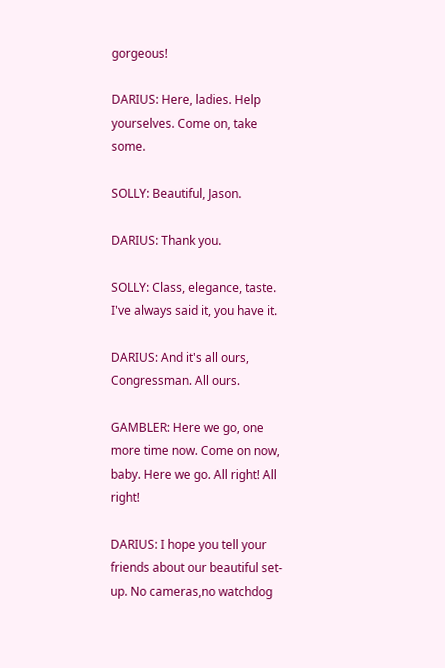gorgeous!

DARIUS: Here, ladies. Help yourselves. Come on, take some.

SOLLY: Beautiful, Jason.

DARIUS: Thank you.

SOLLY: Class, elegance, taste. I've always said it, you have it.

DARIUS: And it's all ours, Congressman. All ours.

GAMBLER: Here we go, one more time now. Come on now, baby. Here we go. All right! All right!

DARIUS: I hope you tell your friends about our beautiful set-up. No cameras,no watchdog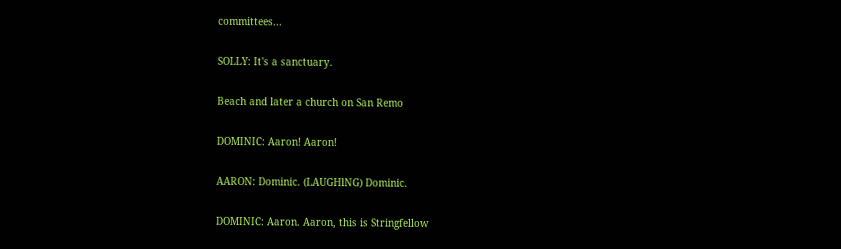committees...

SOLLY: It's a sanctuary.

Beach and later a church on San Remo

DOMINIC: Aaron! Aaron!

AARON: Dominic. (LAUGHlNG) Dominic.

DOMINIC: Aaron. Aaron, this is Stringfellow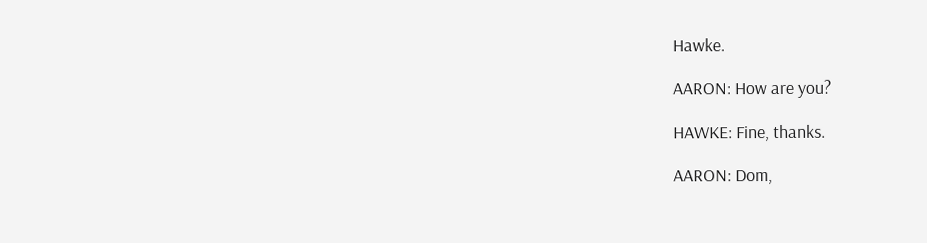Hawke.

AARON: How are you?

HAWKE: Fine, thanks.

AARON: Dom,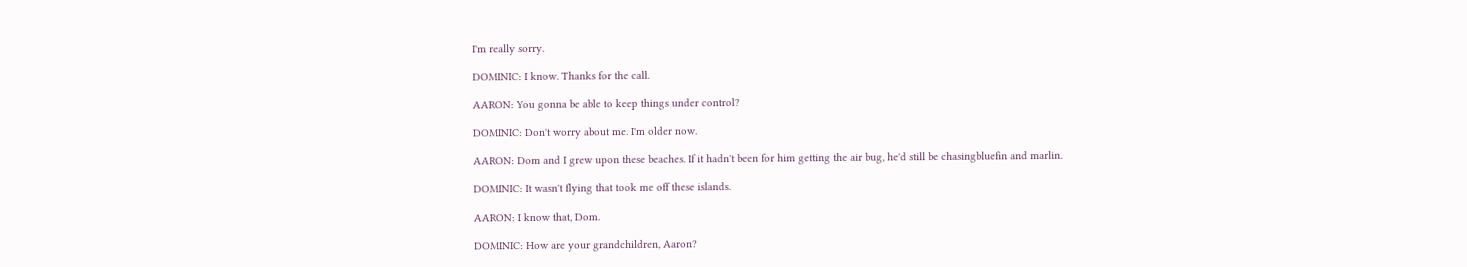I'm really sorry.

DOMINIC: I know. Thanks for the call.

AARON: You gonna be able to keep things under control?

DOMINIC: Don't worry about me. I'm older now.

AARON: Dom and I grew upon these beaches. If it hadn't been for him getting the air bug, he'd still be chasingbluefin and marlin.

DOMINIC: It wasn't flying that took me off these islands.

AARON: I know that, Dom.

DOMINIC: How are your grandchildren, Aaron?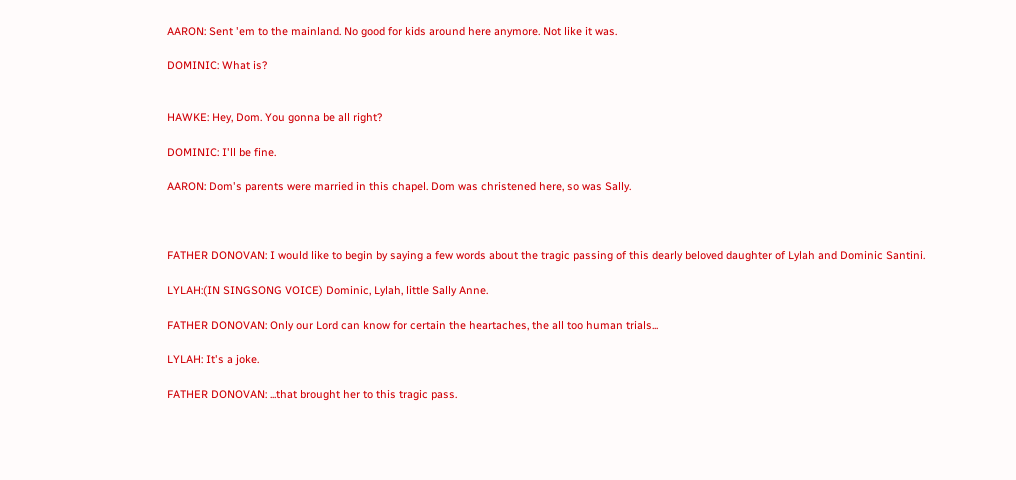AARON: Sent 'em to the mainland. No good for kids around here anymore. Not like it was.

DOMINIC: What is?


HAWKE: Hey, Dom. You gonna be all right?

DOMINIC: I'll be fine.

AARON: Dom's parents were married in this chapel. Dom was christened here, so was Sally.



FATHER DONOVAN: I would like to begin by saying a few words about the tragic passing of this dearly beloved daughter of Lylah and Dominic Santini.

LYLAH:(IN SINGSONG VOICE) Dominic, Lylah, little Sally Anne.

FATHER DONOVAN: Only our Lord can know for certain the heartaches, the all too human trials...

LYLAH: It's a joke.

FATHER DONOVAN: ...that brought her to this tragic pass.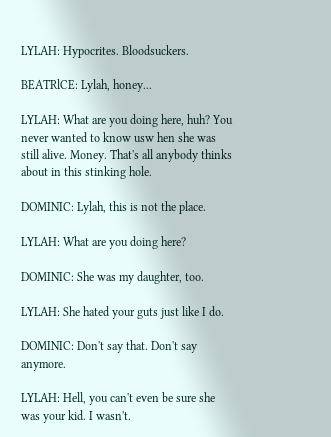LYLAH: Hypocrites. Bloodsuckers.

BEATRlCE: Lylah, honey...

LYLAH: What are you doing here, huh? You never wanted to know usw hen she was still alive. Money. That's all anybody thinks about in this stinking hole.

DOMINIC: Lylah, this is not the place.

LYLAH: What are you doing here?

DOMINIC: She was my daughter, too.

LYLAH: She hated your guts just like I do.

DOMINIC: Don't say that. Don't say anymore.

LYLAH: Hell, you can't even be sure she was your kid. I wasn't.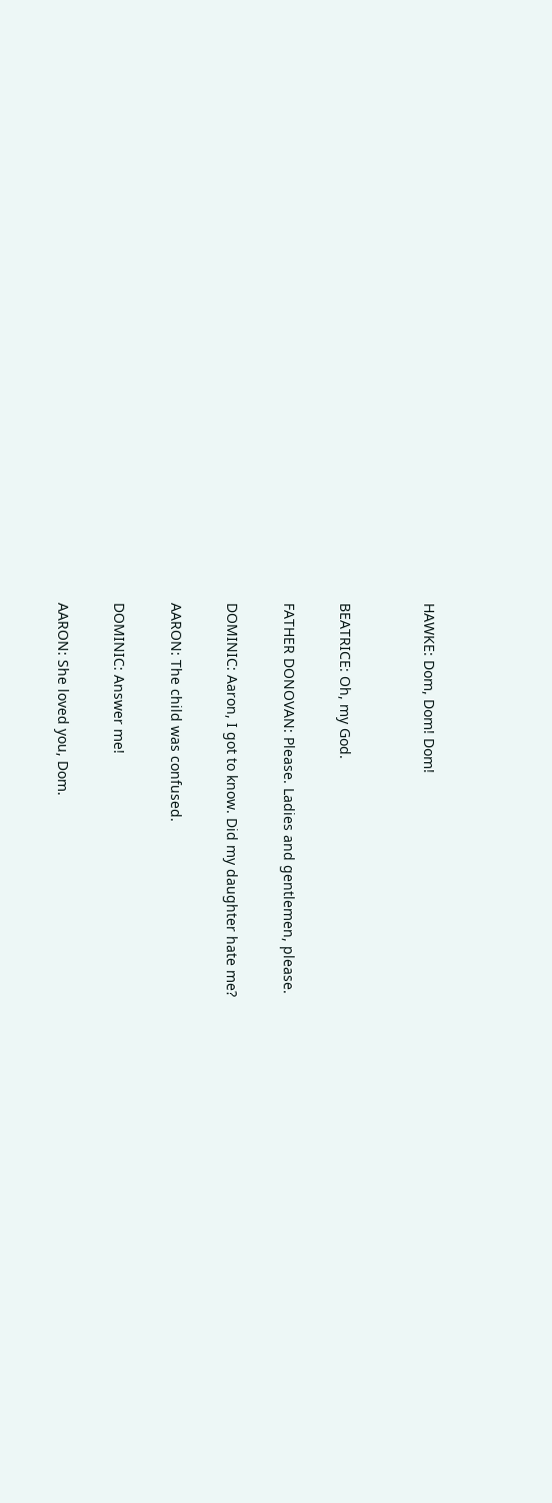HAWKE: Dom, Dom! Dom!


BEATRICE: Oh, my God.

FATHER DONOVAN: Please. Ladies and gentlemen, please.

DOMINIC: Aaron, I got to know. Did my daughter hate me?

AARON: The child was confused.

DOMINIC: Answer me!

AARON: She loved you, Dom.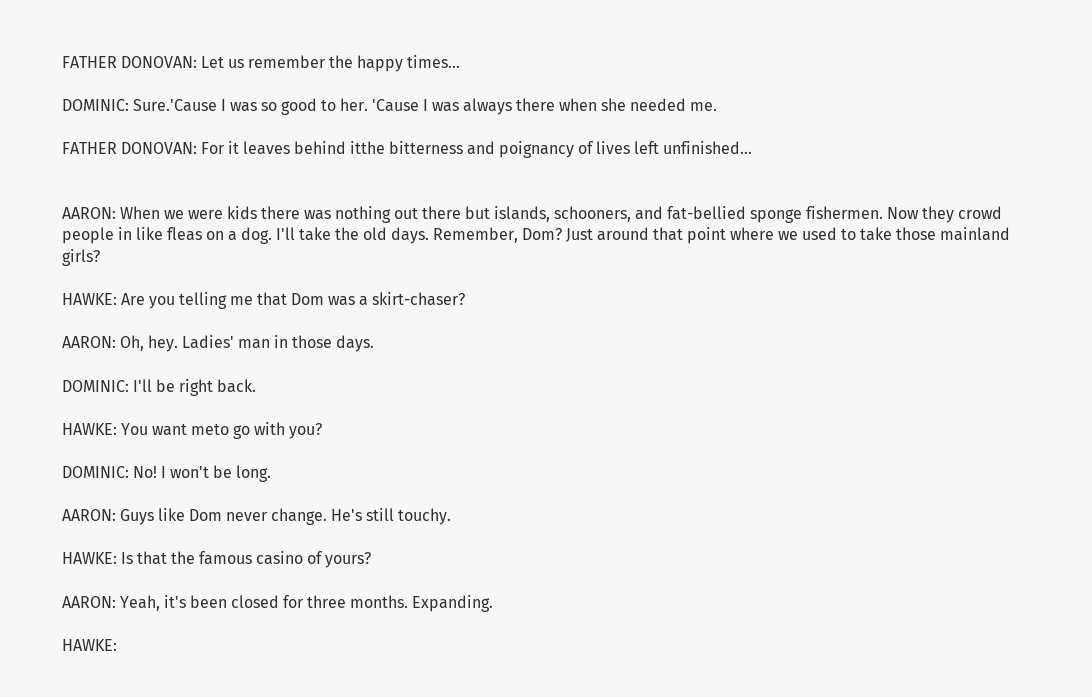FATHER DONOVAN: Let us remember the happy times...

DOMINIC: Sure.'Cause I was so good to her. 'Cause I was always there when she needed me.

FATHER DONOVAN: For it leaves behind itthe bitterness and poignancy of lives left unfinished...


AARON: When we were kids there was nothing out there but islands, schooners, and fat-bellied sponge fishermen. Now they crowd people in like fleas on a dog. I'll take the old days. Remember, Dom? Just around that point where we used to take those mainland girls?

HAWKE: Are you telling me that Dom was a skirt-chaser?

AARON: Oh, hey. Ladies' man in those days.

DOMINIC: I'll be right back.

HAWKE: You want meto go with you?

DOMINIC: No! I won't be long.

AARON: Guys like Dom never change. He's still touchy.

HAWKE: Is that the famous casino of yours?

AARON: Yeah, it's been closed for three months. Expanding.

HAWKE: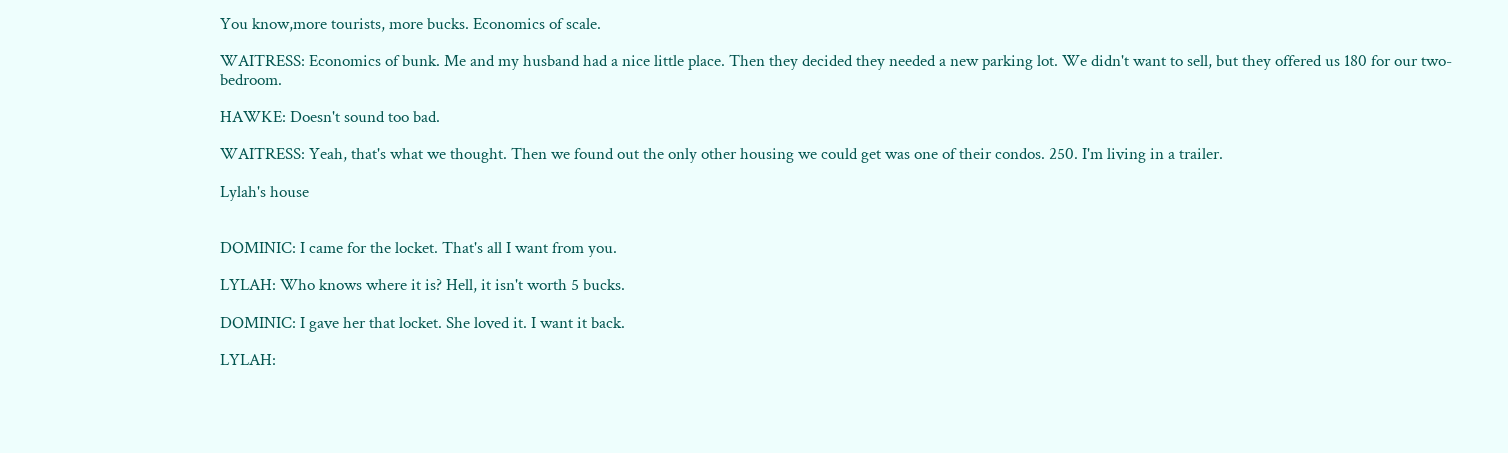You know,more tourists, more bucks. Economics of scale.

WAITRESS: Economics of bunk. Me and my husband had a nice little place. Then they decided they needed a new parking lot. We didn't want to sell, but they offered us 180 for our two-bedroom.

HAWKE: Doesn't sound too bad.

WAITRESS: Yeah, that's what we thought. Then we found out the only other housing we could get was one of their condos. 250. I'm living in a trailer.

Lylah's house


DOMINIC: I came for the locket. That's all I want from you.

LYLAH: Who knows where it is? Hell, it isn't worth 5 bucks.

DOMINIC: I gave her that locket. She loved it. I want it back.

LYLAH: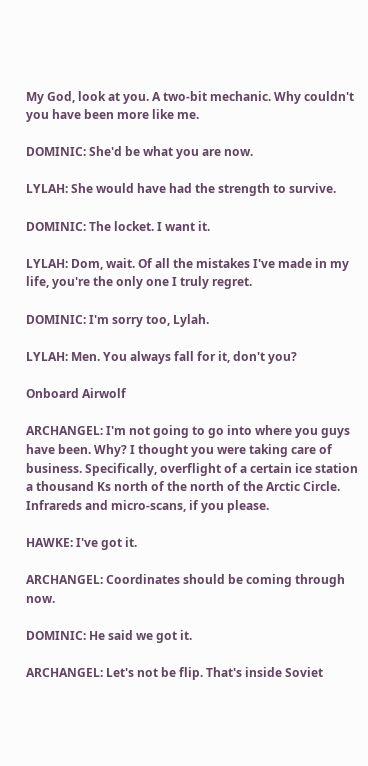My God, look at you. A two-bit mechanic. Why couldn't you have been more like me.

DOMINIC: She'd be what you are now.

LYLAH: She would have had the strength to survive.

DOMINIC: The locket. I want it.

LYLAH: Dom, wait. Of all the mistakes I've made in my life, you're the only one I truly regret.

DOMINIC: I'm sorry too, Lylah.

LYLAH: Men. You always fall for it, don't you?

Onboard Airwolf

ARCHANGEL: I'm not going to go into where you guys have been. Why? I thought you were taking care of business. Specifically, overflight of a certain ice station a thousand Ks north of the north of the Arctic Circle. Infrareds and micro-scans, if you please.

HAWKE: I've got it.

ARCHANGEL: Coordinates should be coming through now.

DOMINIC: He said we got it.

ARCHANGEL: Let's not be flip. That's inside Soviet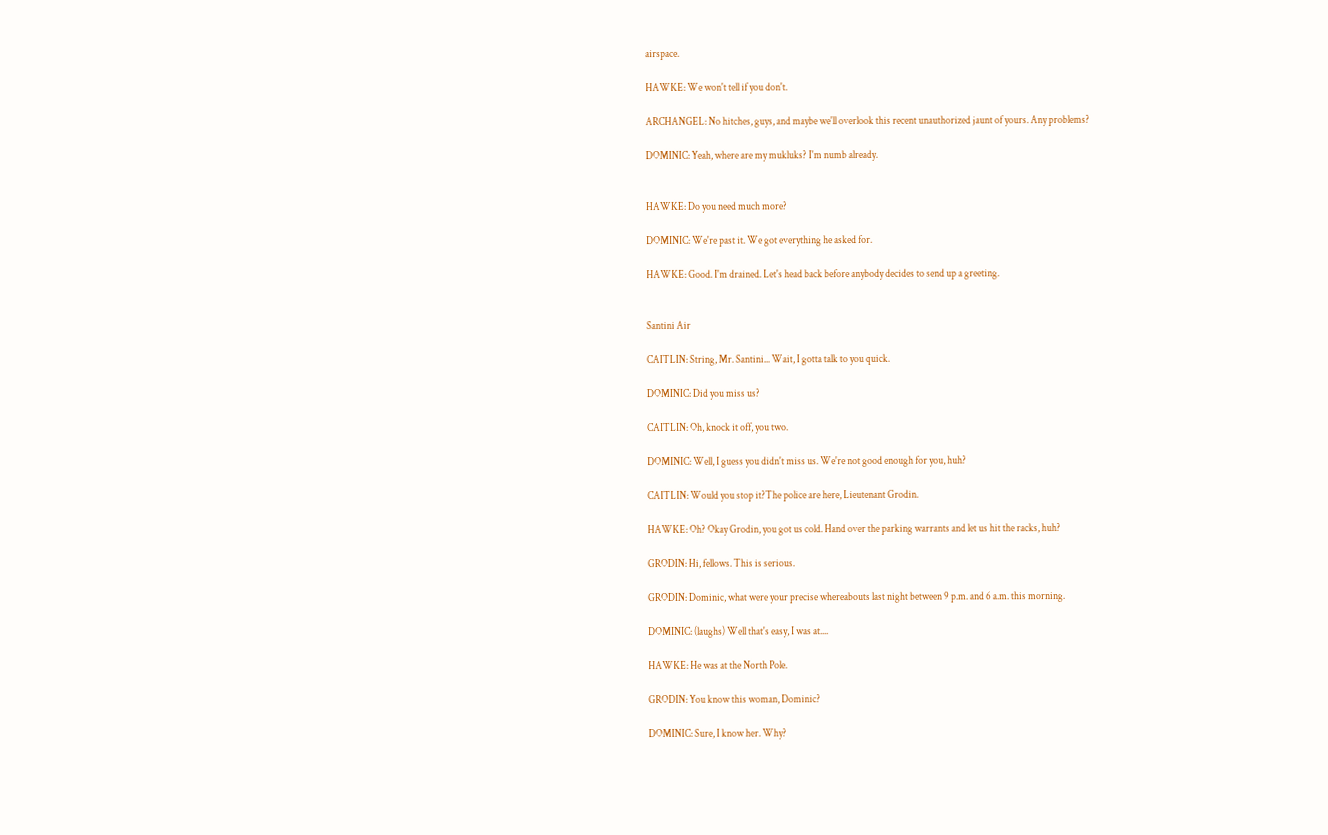airspace.

HAWKE: We won't tell if you don't.

ARCHANGEL: No hitches, guys, and maybe we'll overlook this recent unauthorized jaunt of yours. Any problems?

DOMINIC: Yeah, where are my mukluks? I'm numb already.


HAWKE: Do you need much more?

DOMINIC: We're past it. We got everything he asked for.

HAWKE: Good. I'm drained. Let's head back before anybody decides to send up a greeting.


Santini Air

CAITLIN: String, Mr. Santini... Wait, I gotta talk to you quick.

DOMINIC: Did you miss us?

CAITLIN: Oh, knock it off, you two.

DOMINIC: Well, I guess you didn't miss us. We're not good enough for you, huh?

CAITLIN: Would you stop it?The police are here, Lieutenant Grodin.

HAWKE: Oh? Okay Grodin, you got us cold. Hand over the parking warrants and let us hit the racks, huh?

GRODIN: Hi, fellows. This is serious.

GRODIN: Dominic, what were your precise whereabouts last night between 9 p.m. and 6 a.m. this morning.

DOMINIC: (laughs) Well that's easy, I was at....

HAWKE: He was at the North Pole.

GRODIN: You know this woman, Dominic?

DOMINIC: Sure, I know her. Why?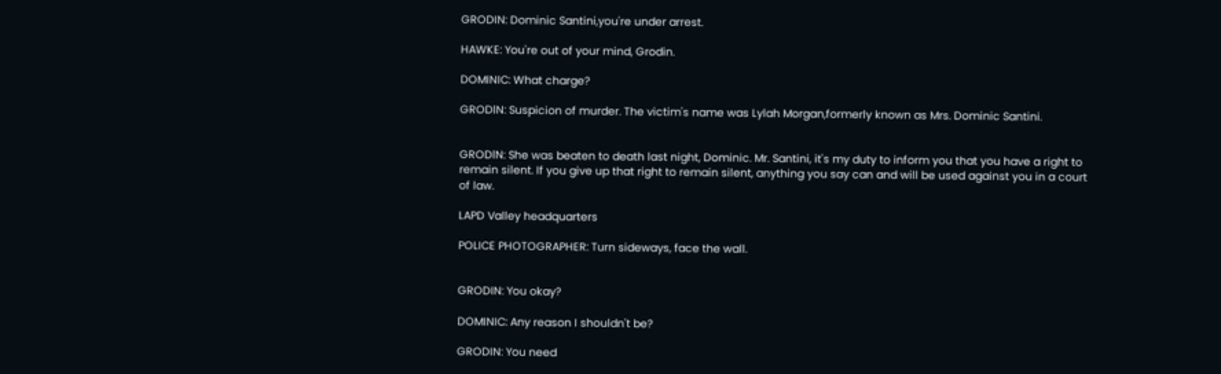GRODIN: Dominic Santini,you're under arrest.

HAWKE: You're out of your mind, Grodin.

DOMINIC: What charge?

GRODlN: Suspicion of murder. The victim's name was Lylah Morgan,formerly known as Mrs. Dominic Santini.


GRODlN: She was beaten to death last night, Dominic. Mr. Santini, it's my duty to inform you that you have a right to remain silent. If you give up that right to remain silent, anything you say can and will be used against you in a court of law.

LAPD Valley headquarters

POLICE PHOTOGRAPHER: Turn sideways, face the wall.


GRODIN: You okay?

DOMINIC: Any reason I shouldn't be?

GRODIN: You need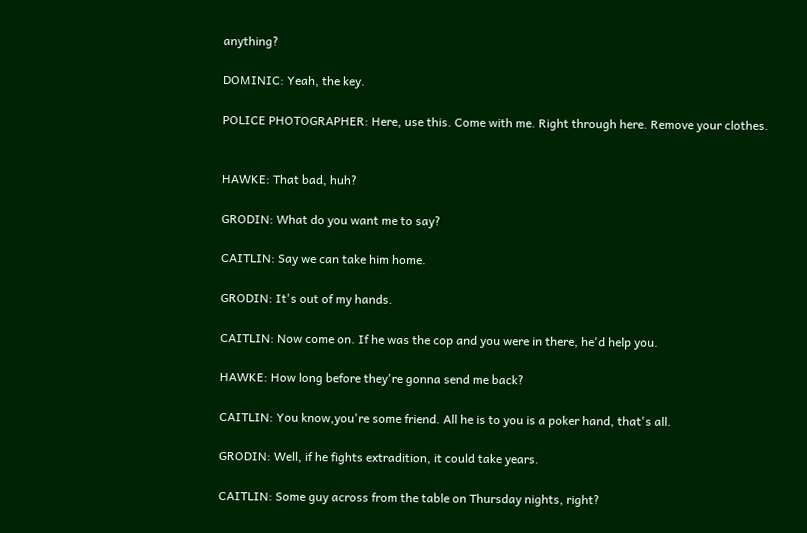anything?

DOMINIC: Yeah, the key.

POLICE PHOTOGRAPHER: Here, use this. Come with me. Right through here. Remove your clothes.


HAWKE: That bad, huh?

GRODIN: What do you want me to say?

CAITLIN: Say we can take him home.

GRODIN: It's out of my hands.

CAITLIN: Now come on. If he was the cop and you were in there, he'd help you.

HAWKE: How long before they're gonna send me back?

CAITLIN: You know,you're some friend. All he is to you is a poker hand, that's all.

GRODIN: Well, if he fights extradition, it could take years.

CAITLIN: Some guy across from the table on Thursday nights, right?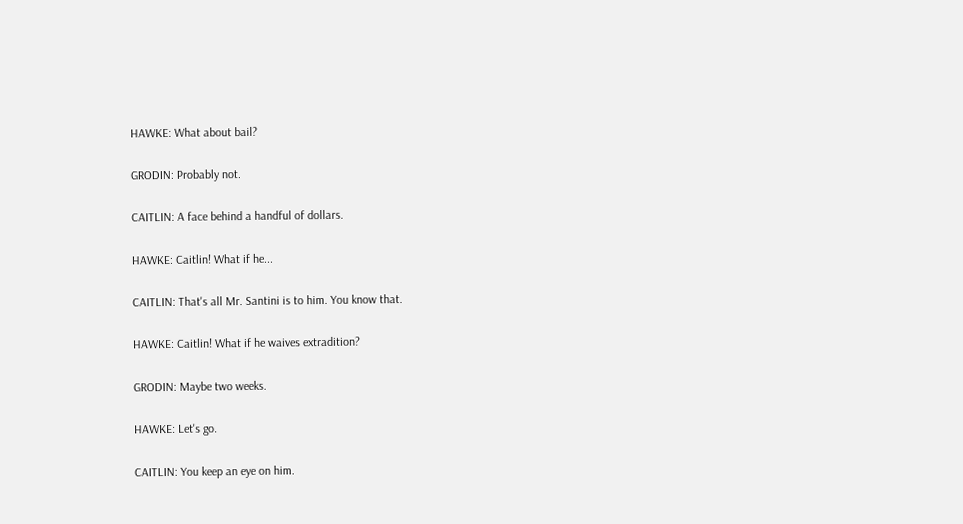HAWKE: What about bail?

GRODIN: Probably not.

CAITLIN: A face behind a handful of dollars.

HAWKE: Caitlin! What if he...

CAITLIN: That's all Mr. Santini is to him. You know that.

HAWKE: Caitlin! What if he waives extradition?

GRODIN: Maybe two weeks.

HAWKE: Let's go.

CAITLIN: You keep an eye on him.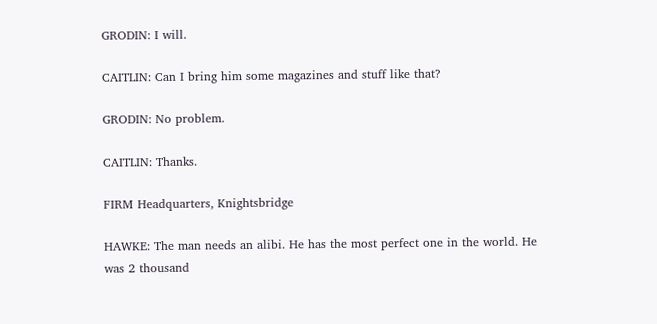GRODIN: I will.

CAITLIN: Can I bring him some magazines and stuff like that?

GRODIN: No problem.

CAITLIN: Thanks.

FIRM Headquarters, Knightsbridge

HAWKE: The man needs an alibi. He has the most perfect one in the world. He was 2 thousand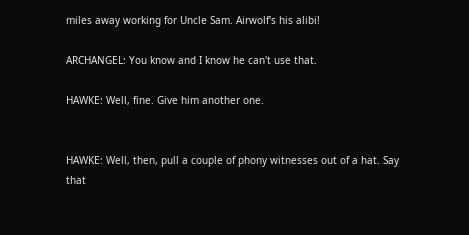miles away working for Uncle Sam. Airwolf's his alibi!

ARCHANGEL: You know and I know he can't use that.

HAWKE: Well, fine. Give him another one.


HAWKE: Well, then, pull a couple of phony witnesses out of a hat. Say that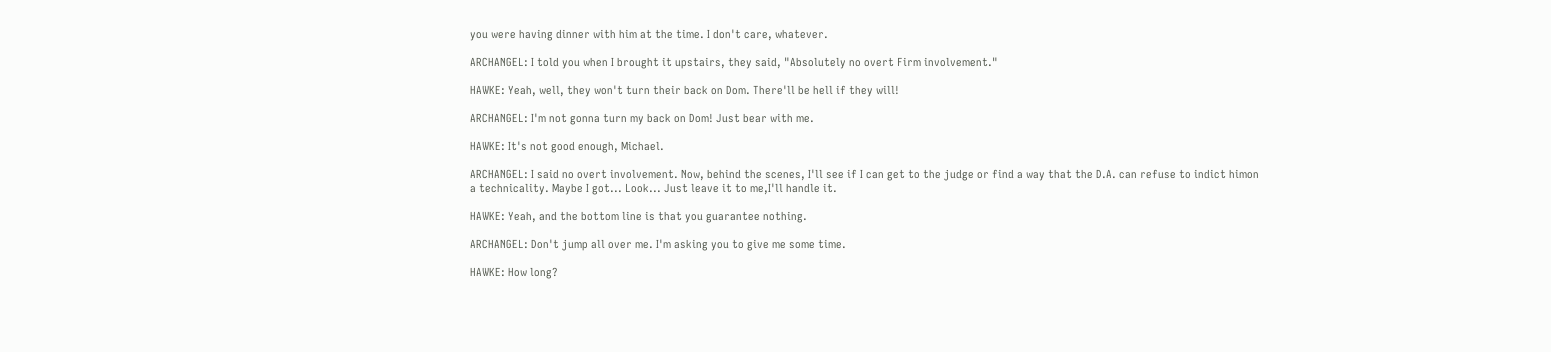you were having dinner with him at the time. I don't care, whatever.

ARCHANGEL: I told you when I brought it upstairs, they said, "Absolutely no overt Firm involvement."

HAWKE: Yeah, well, they won't turn their back on Dom. There'll be hell if they will!

ARCHANGEL: I'm not gonna turn my back on Dom! Just bear with me.

HAWKE: It's not good enough, Michael.

ARCHANGEL: I said no overt involvement. Now, behind the scenes, I'll see if I can get to the judge or find a way that the D.A. can refuse to indict himon a technicality. Maybe I got... Look... Just leave it to me,I'll handle it.

HAWKE: Yeah, and the bottom line is that you guarantee nothing.

ARCHANGEL: Don't jump all over me. I'm asking you to give me some time.

HAWKE: How long?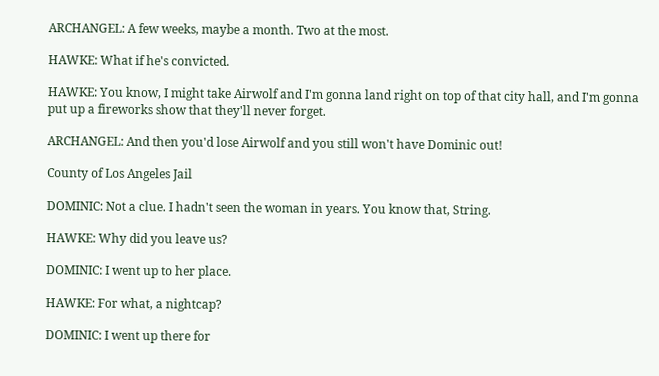ARCHANGEL: A few weeks, maybe a month. Two at the most.

HAWKE: What if he's convicted.

HAWKE: You know, I might take Airwolf and I'm gonna land right on top of that city hall, and I'm gonna put up a fireworks show that they'll never forget.

ARCHANGEL: And then you'd lose Airwolf and you still won't have Dominic out!

County of Los Angeles Jail

DOMINIC: Not a clue. I hadn't seen the woman in years. You know that, String.

HAWKE: Why did you leave us?

DOMINIC: I went up to her place.

HAWKE: For what, a nightcap?

DOMINIC: I went up there for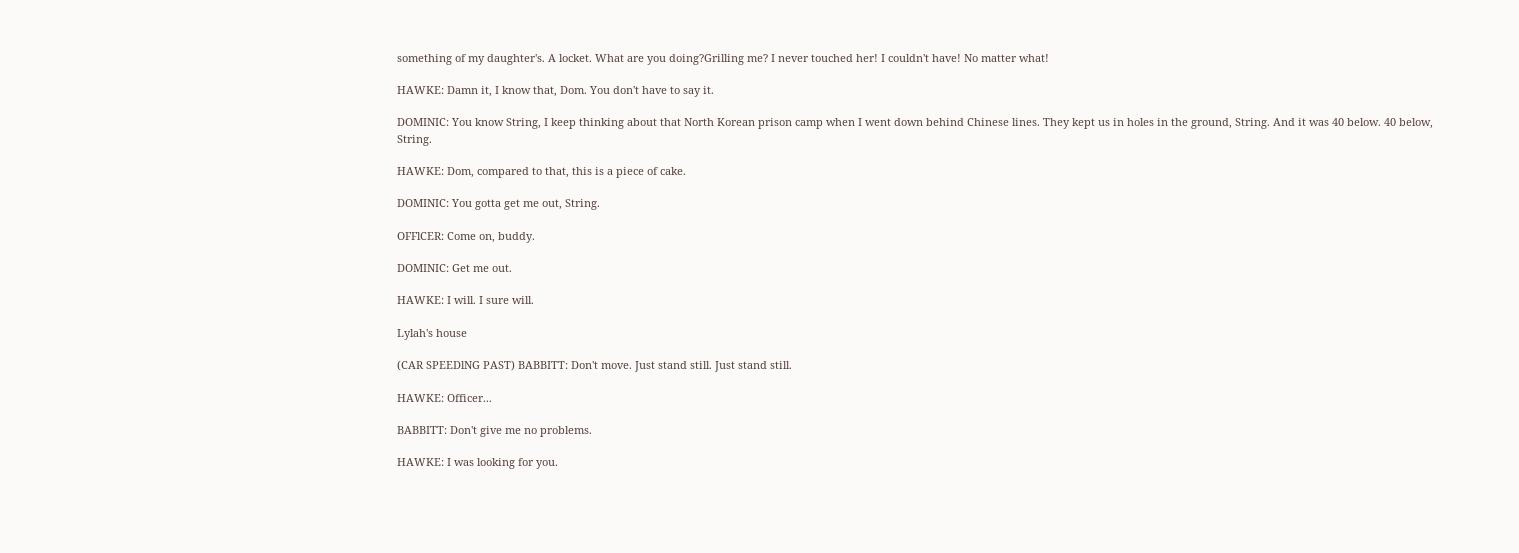something of my daughter's. A locket. What are you doing?Grilling me? I never touched her! I couldn't have! No matter what!

HAWKE: Damn it, I know that, Dom. You don't have to say it.

DOMINIC: You know String, I keep thinking about that North Korean prison camp when I went down behind Chinese lines. They kept us in holes in the ground, String. And it was 40 below. 40 below, String.

HAWKE: Dom, compared to that, this is a piece of cake.

DOMINIC: You gotta get me out, String.

OFFlCER: Come on, buddy.

DOMINIC: Get me out.

HAWKE: I will. I sure will.

Lylah's house

(CAR SPEEDlNG PAST) BABBITT: Don't move. Just stand still. Just stand still.

HAWKE: Officer...

BABBITT: Don't give me no problems.

HAWKE: I was looking for you.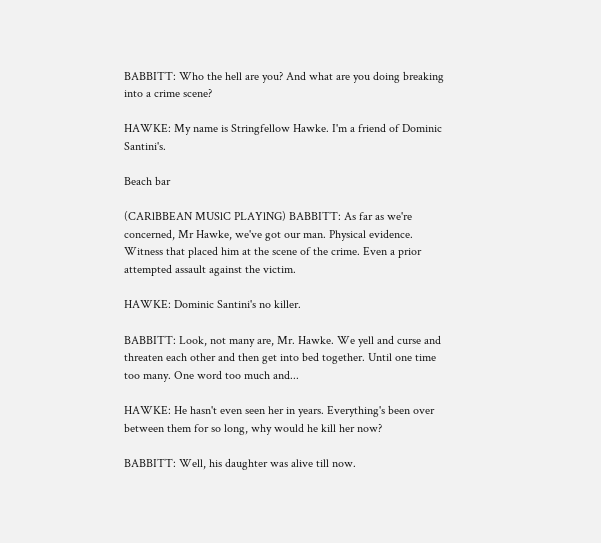BABBITT: Who the hell are you? And what are you doing breaking into a crime scene?

HAWKE: My name is Stringfellow Hawke. I'm a friend of Dominic Santini's.

Beach bar

(CARlBBEAN MUSlC PLAYlNG) BABBITT: As far as we're concerned, Mr Hawke, we've got our man. Physical evidence. Witness that placed him at the scene of the crime. Even a prior attempted assault against the victim.

HAWKE: Dominic Santini's no killer.

BABBITT: Look, not many are, Mr. Hawke. We yell and curse and threaten each other and then get into bed together. Until one time too many. One word too much and...

HAWKE: He hasn't even seen her in years. Everything's been over between them for so long, why would he kill her now?

BABBITT: Well, his daughter was alive till now.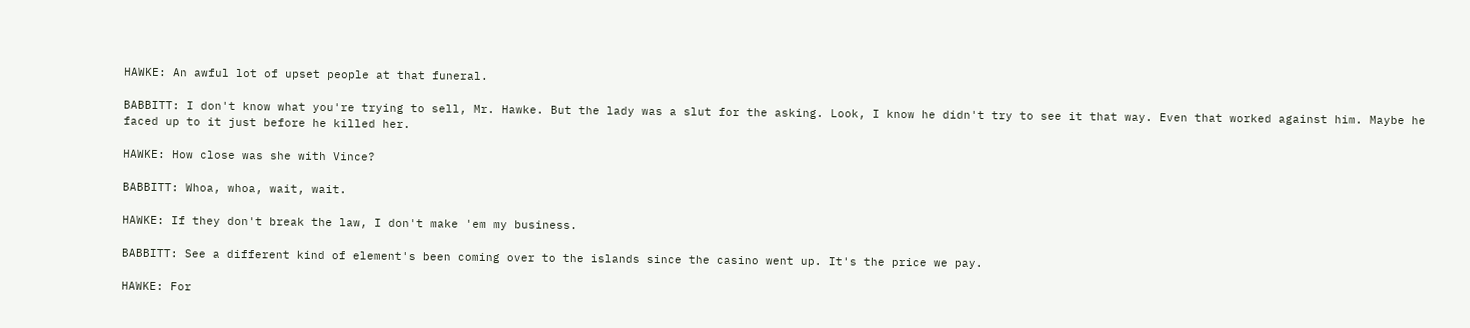HAWKE: An awful lot of upset people at that funeral.

BABBITT: I don't know what you're trying to sell, Mr. Hawke. But the lady was a slut for the asking. Look, I know he didn't try to see it that way. Even that worked against him. Maybe he faced up to it just before he killed her.

HAWKE: How close was she with Vince?

BABBITT: Whoa, whoa, wait, wait.

HAWKE: If they don't break the law, I don't make 'em my business.

BABBITT: See a different kind of element's been coming over to the islands since the casino went up. It's the price we pay.

HAWKE: For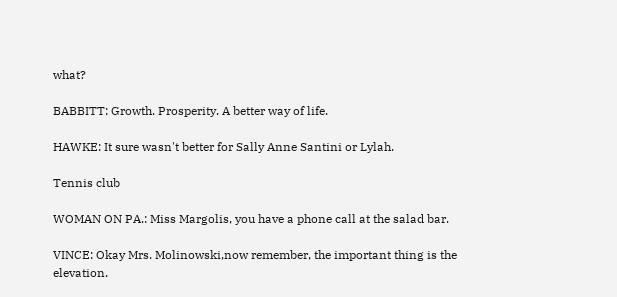what?

BABBITT: Growth. Prosperity. A better way of life.

HAWKE: It sure wasn't better for Sally Anne Santini or Lylah.

Tennis club

WOMAN ON PA.: Miss Margolis, you have a phone call at the salad bar.

VINCE: Okay Mrs. Molinowski,now remember, the important thing is the elevation.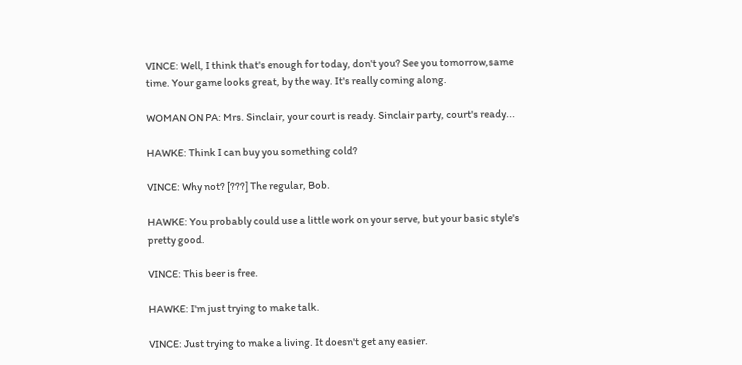VINCE: Well, I think that's enough for today, don't you? See you tomorrow,same time. Your game looks great, by the way. It's really coming along.

WOMAN ON PA: Mrs. Sinclair, your court is ready. Sinclair party, court's ready...

HAWKE: Think I can buy you something cold?

VINCE: Why not? [???] The regular, Bob.

HAWKE: You probably could use a little work on your serve, but your basic style's pretty good.

VINCE: This beer is free.

HAWKE: I'm just trying to make talk.

VINCE: Just trying to make a living. It doesn't get any easier.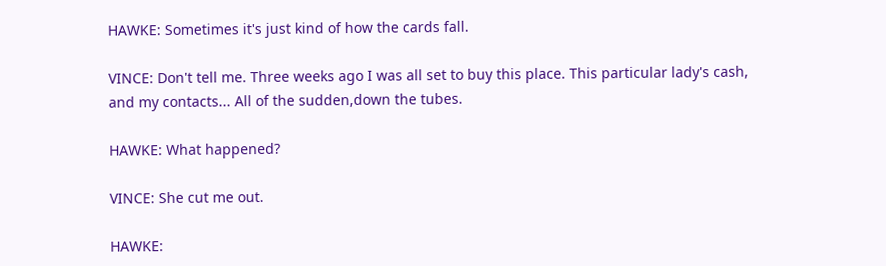HAWKE: Sometimes it's just kind of how the cards fall.

VINCE: Don't tell me. Three weeks ago I was all set to buy this place. This particular lady's cash, and my contacts... All of the sudden,down the tubes.

HAWKE: What happened?

VINCE: She cut me out.

HAWKE: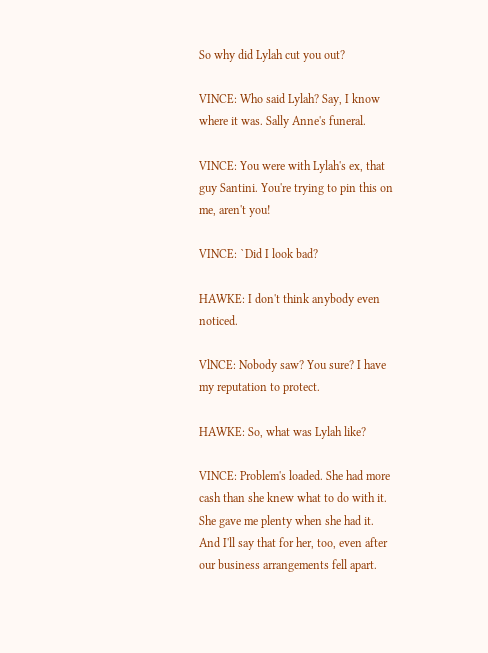So why did Lylah cut you out?

VINCE: Who said Lylah? Say, I know where it was. Sally Anne's funeral.

VINCE: You were with Lylah's ex, that guy Santini. You're trying to pin this on me, aren't you!

VINCE: `Did I look bad?

HAWKE: I don't think anybody even noticed.

VlNCE: Nobody saw? You sure? I have my reputation to protect.

HAWKE: So, what was Lylah like?

VINCE: Problem's loaded. She had more cash than she knew what to do with it. She gave me plenty when she had it. And I'll say that for her, too, even after our business arrangements fell apart.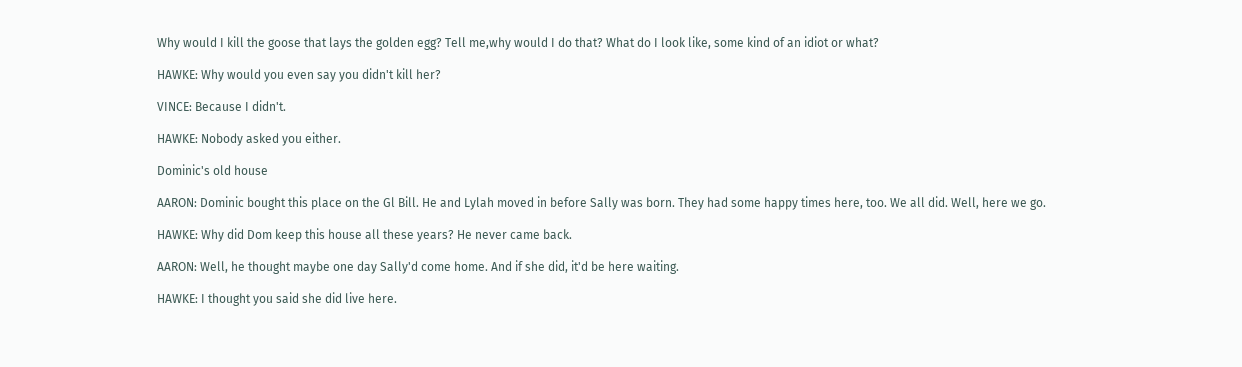Why would I kill the goose that lays the golden egg? Tell me,why would I do that? What do I look like, some kind of an idiot or what?

HAWKE: Why would you even say you didn't kill her?

VINCE: Because I didn't.

HAWKE: Nobody asked you either.

Dominic's old house

AARON: Dominic bought this place on the Gl Bill. He and Lylah moved in before Sally was born. They had some happy times here, too. We all did. Well, here we go.

HAWKE: Why did Dom keep this house all these years? He never came back.

AARON: Well, he thought maybe one day Sally'd come home. And if she did, it'd be here waiting.

HAWKE: I thought you said she did live here.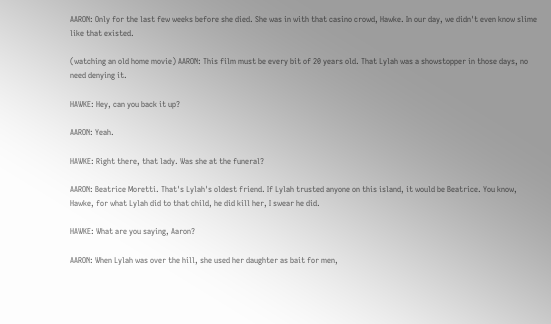AARON: Only for the last few weeks before she died. She was in with that casino crowd, Hawke. In our day, we didn't even know slime like that existed.

(watching an old home movie) AARON: This film must be every bit of 20 years old. That Lylah was a showstopper in those days, no need denying it.

HAWKE: Hey, can you back it up?

AARON: Yeah.

HAWKE: Right there, that lady. Was she at the funeral?

AARON: Beatrice Moretti. That's Lylah's oldest friend. If Lylah trusted anyone on this island, it would be Beatrice. You know, Hawke, for what Lylah did to that child, he did kill her, I swear he did.

HAWKE: What are you saying, Aaron?

AARON: When Lylah was over the hill, she used her daughter as bait for men,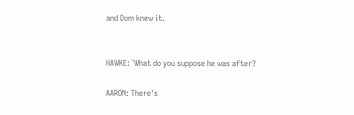and Dom knew it.


HAWKE: `What do you suppose he was after?

AARON: There's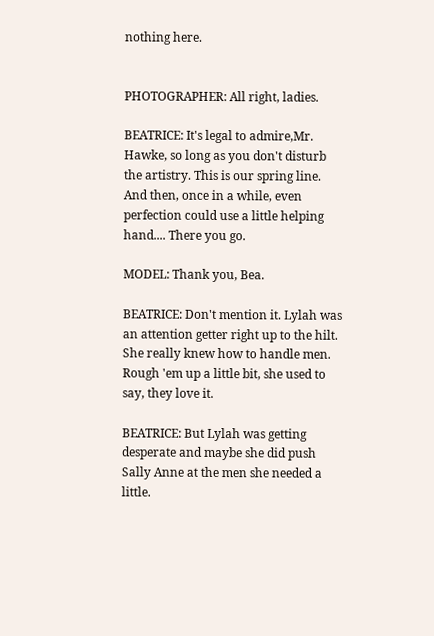nothing here.


PHOTOGRAPHER: All right, ladies.

BEATRICE: It's legal to admire,Mr. Hawke, so long as you don't disturb the artistry. This is our spring line. And then, once in a while, even perfection could use a little helping hand.... There you go.

MODEL: Thank you, Bea.

BEATRICE: Don't mention it. Lylah was an attention getter right up to the hilt. She really knew how to handle men. Rough 'em up a little bit, she used to say, they love it.

BEATRICE: But Lylah was getting desperate and maybe she did push Sally Anne at the men she needed a little.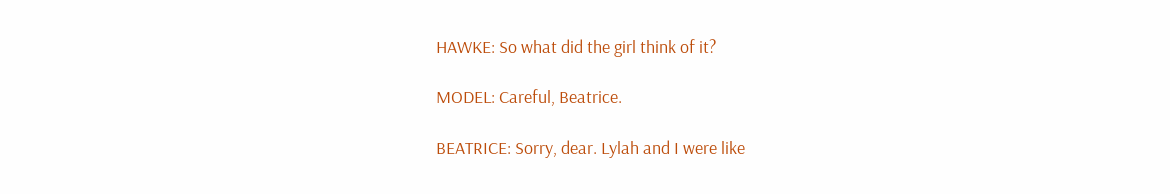HAWKE: So what did the girl think of it?

MODEL: Careful, Beatrice.

BEATRICE: Sorry, dear. Lylah and I were like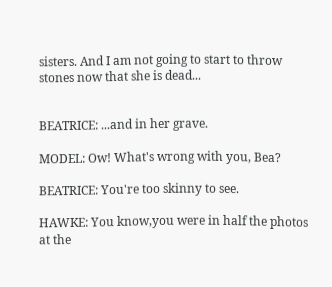sisters. And I am not going to start to throw stones now that she is dead...


BEATRICE: ...and in her grave.

MODEL: Ow! What's wrong with you, Bea?

BEATRICE: You're too skinny to see.

HAWKE: You know,you were in half the photos at the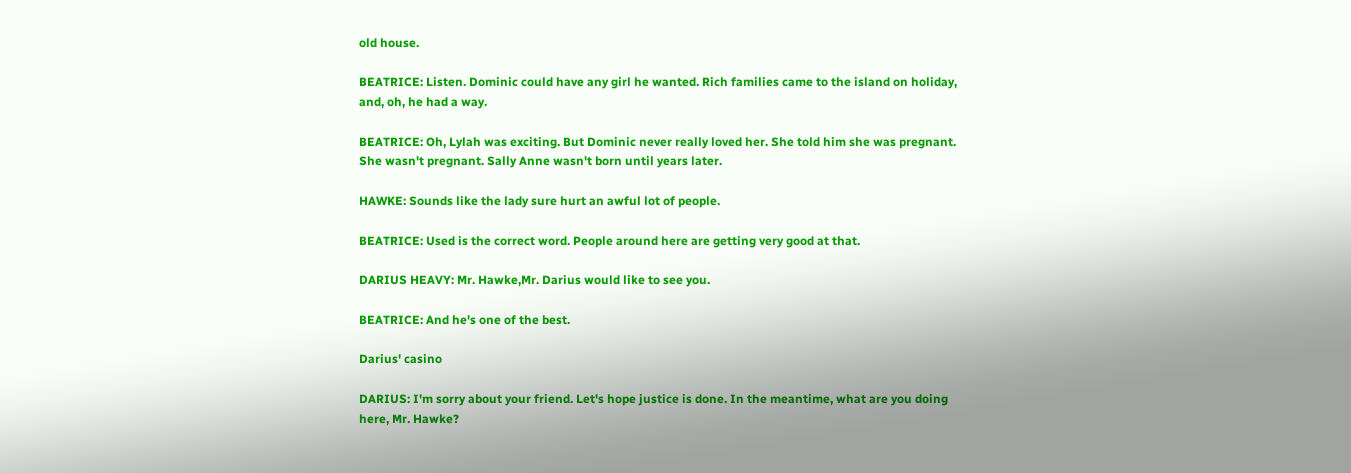old house.

BEATRICE: Listen. Dominic could have any girl he wanted. Rich families came to the island on holiday, and, oh, he had a way.

BEATRICE: Oh, Lylah was exciting. But Dominic never really loved her. She told him she was pregnant. She wasn't pregnant. Sally Anne wasn't born until years later.

HAWKE: Sounds like the lady sure hurt an awful lot of people.

BEATRICE: Used is the correct word. People around here are getting very good at that.

DARIUS HEAVY: Mr. Hawke,Mr. Darius would like to see you.

BEATRICE: And he's one of the best.

Darius' casino

DARIUS: I'm sorry about your friend. Let's hope justice is done. In the meantime, what are you doing here, Mr. Hawke?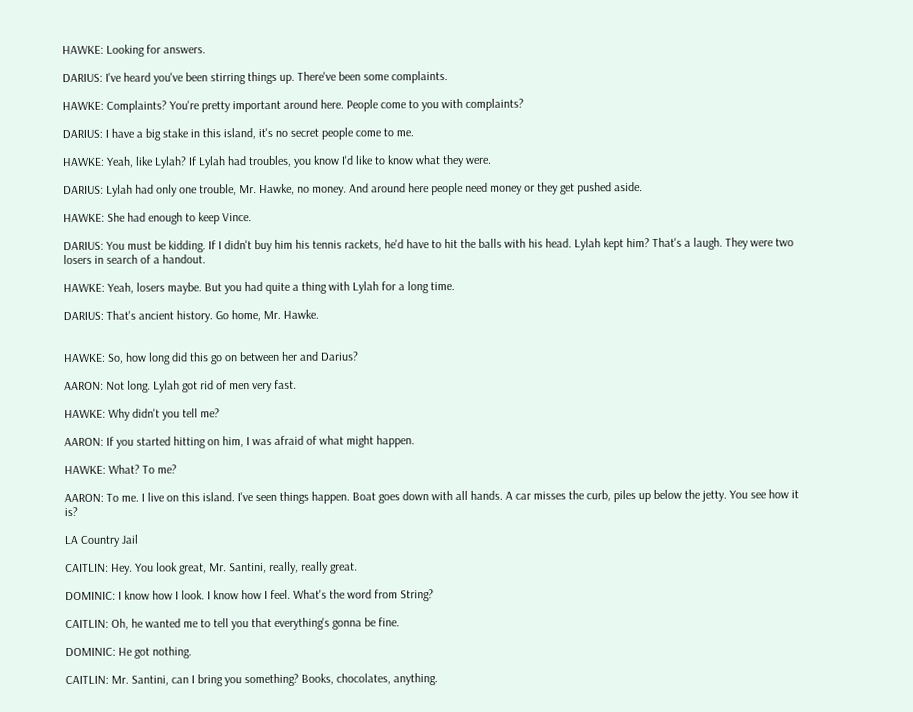HAWKE: Looking for answers.

DARIUS: I've heard you've been stirring things up. There've been some complaints.

HAWKE: Complaints? You're pretty important around here. People come to you with complaints?

DARIUS: I have a big stake in this island, it's no secret people come to me.

HAWKE: Yeah, like Lylah? If Lylah had troubles, you know I'd like to know what they were.

DARIUS: Lylah had only one trouble, Mr. Hawke, no money. And around here people need money or they get pushed aside.

HAWKE: She had enough to keep Vince.

DARIUS: You must be kidding. If I didn't buy him his tennis rackets, he'd have to hit the balls with his head. Lylah kept him? That's a laugh. They were two losers in search of a handout.

HAWKE: Yeah, losers maybe. But you had quite a thing with Lylah for a long time.

DARIUS: That's ancient history. Go home, Mr. Hawke.


HAWKE: So, how long did this go on between her and Darius?

AARON: Not long. Lylah got rid of men very fast.

HAWKE: Why didn't you tell me?

AARON: If you started hitting on him, I was afraid of what might happen.

HAWKE: What? To me?

AARON: To me. I live on this island. I've seen things happen. Boat goes down with all hands. A car misses the curb, piles up below the jetty. You see how it is?

LA Country Jail

CAITLIN: Hey. You look great, Mr. Santini, really, really great.

DOMINIC: I know how I look. I know how I feel. What's the word from String?

CAITLIN: Oh, he wanted me to tell you that everything's gonna be fine.

DOMINIC: He got nothing.

CAITLIN: Mr. Santini, can I bring you something? Books, chocolates, anything.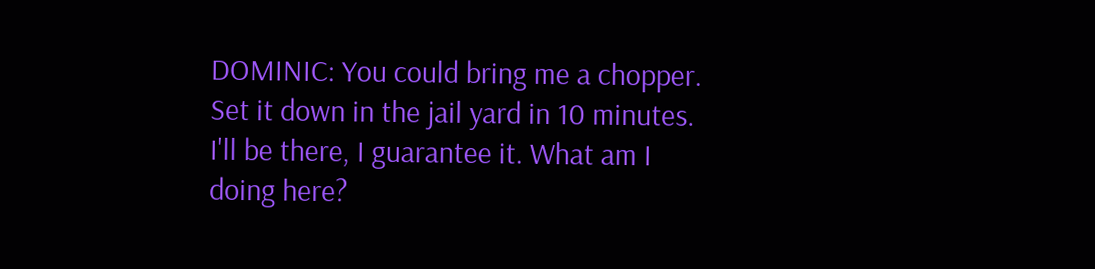DOMINIC: You could bring me a chopper. Set it down in the jail yard in 10 minutes. I'll be there, I guarantee it. What am I doing here?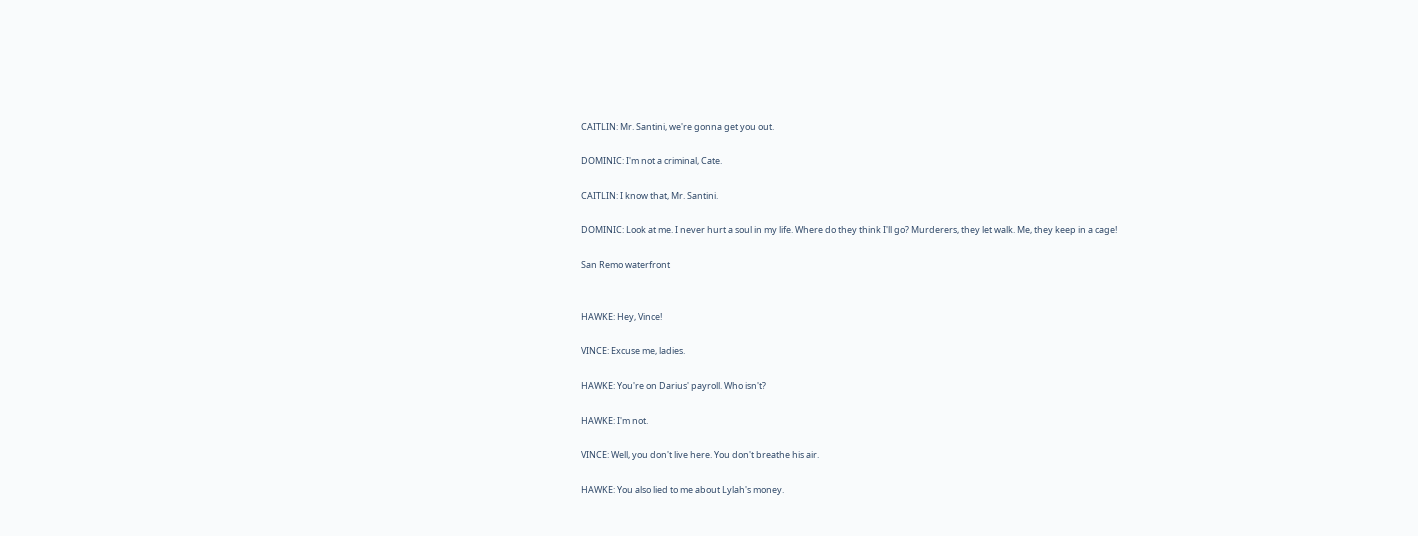CAITLIN: Mr. Santini, we're gonna get you out.

DOMINIC: I'm not a criminal, Cate.

CAITLIN: I know that, Mr. Santini.

DOMINIC: Look at me. I never hurt a soul in my life. Where do they think I'll go? Murderers, they let walk. Me, they keep in a cage!

San Remo waterfront


HAWKE: Hey, Vince!

VINCE: Excuse me, ladies.

HAWKE: You're on Darius' payroll. Who isn't?

HAWKE: I'm not.

VINCE: Well, you don't live here. You don't breathe his air.

HAWKE: You also lied to me about Lylah's money.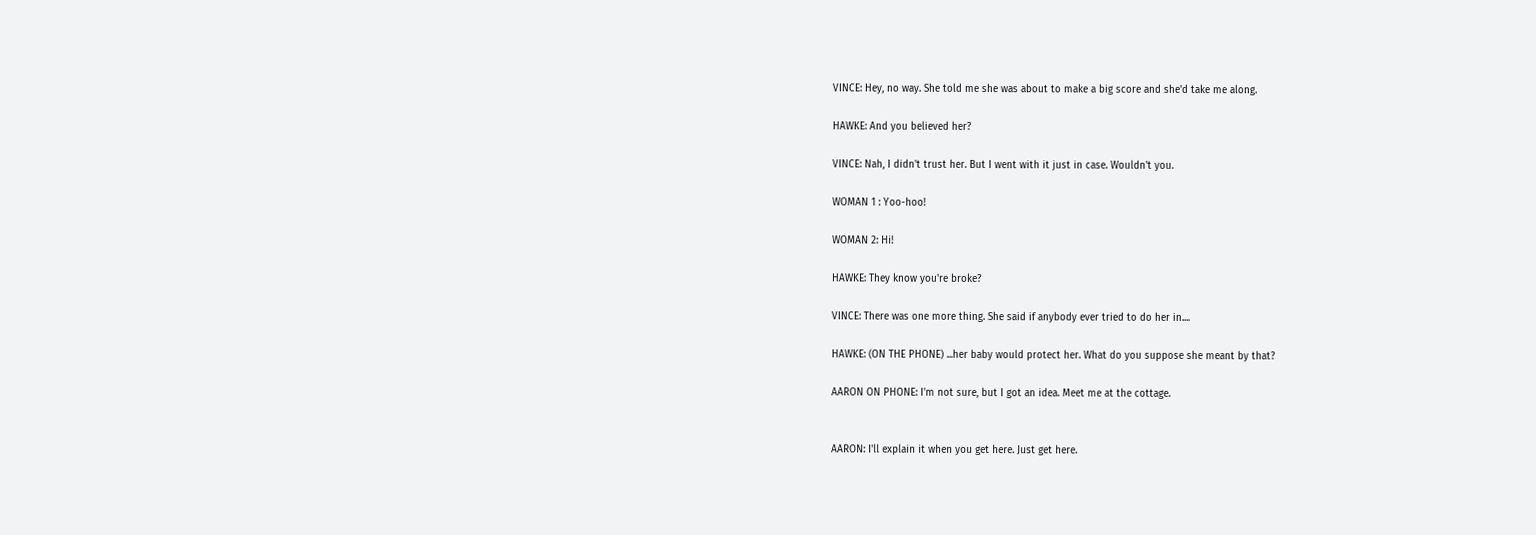VINCE: Hey, no way. She told me she was about to make a big score and she'd take me along.

HAWKE: And you believed her?

VINCE: Nah, I didn't trust her. But I went with it just in case. Wouldn't you.

WOMAN 1 : Yoo-hoo!

WOMAN 2: Hi!

HAWKE: They know you're broke?

VINCE: There was one more thing. She said if anybody ever tried to do her in....

HAWKE: (ON THE PHONE) ...her baby would protect her. What do you suppose she meant by that?

AARON ON PHONE: I'm not sure, but I got an idea. Meet me at the cottage.


AARON: I'll explain it when you get here. Just get here.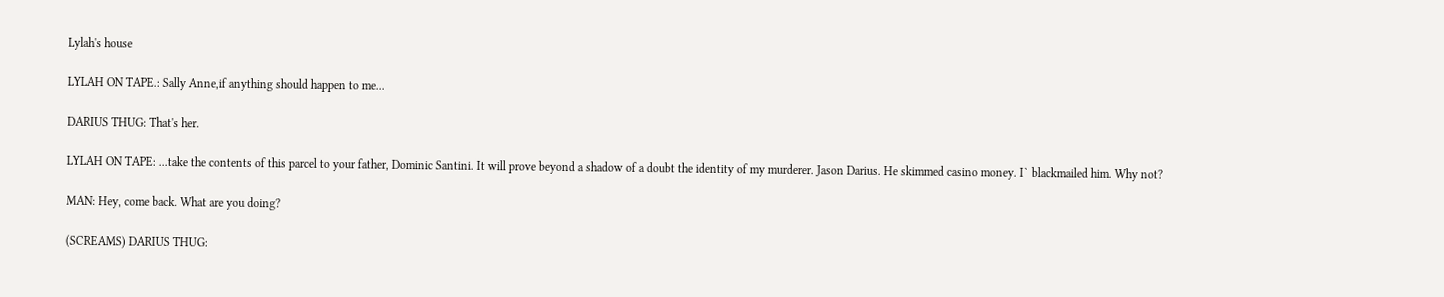Lylah's house

LYLAH ON TAPE.: Sally Anne,if anything should happen to me...

DARIUS THUG: That's her.

LYLAH ON TAPE: ...take the contents of this parcel to your father, Dominic Santini. It will prove beyond a shadow of a doubt the identity of my murderer. Jason Darius. He skimmed casino money. I` blackmailed him. Why not?

MAN: Hey, come back. What are you doing?

(SCREAMS) DARIUS THUG: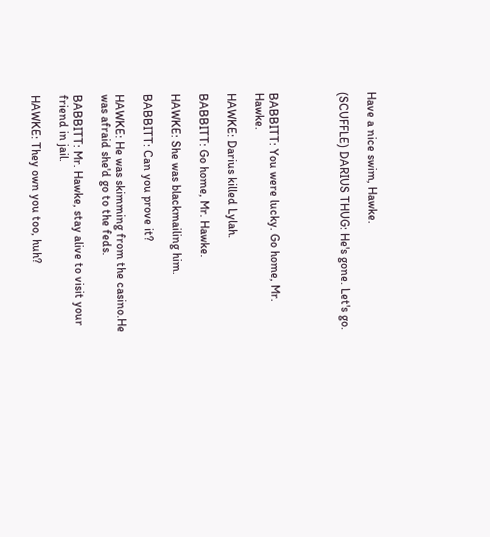Have a nice swim, Hawke.

(SCUFFLE) DARIUS THUG: He's gone. Let's go.




BABBITT: You were lucky. Go home, Mr. Hawke.

HAWKE: Darius killed Lylah.

BABBITT: Go home, Mr. Hawke.

HAWKE: She was blackmailing him.

BABBITT: Can you prove it?

HAWKE: He was skimming from the casino.He was afraid she'd go to the feds.

BABBITT: Mr. Hawke, stay alive to visit your friend in jail.

HAWKE: They own you too, huh?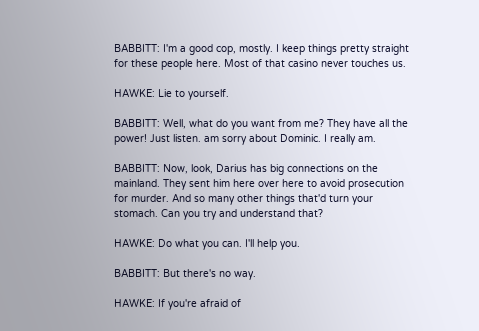BABBITT: I'm a good cop, mostly. I keep things pretty straight for these people here. Most of that casino never touches us.

HAWKE: Lie to yourself.

BABBITT: Well, what do you want from me? They have all the power! Just listen. am sorry about Dominic. I really am.

BABBITT: Now, look, Darius has big connections on the mainland. They sent him here over here to avoid prosecution for murder. And so many other things that'd turn your stomach. Can you try and understand that?

HAWKE: Do what you can. I'll help you.

BABBITT: But there's no way.

HAWKE: If you're afraid of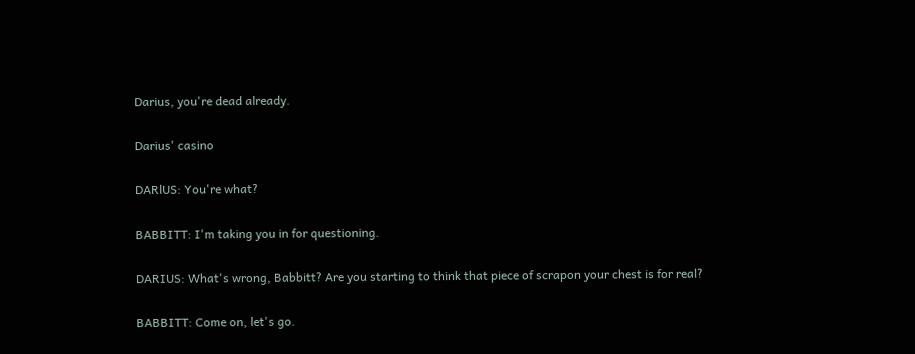Darius, you're dead already.

Darius' casino

DARlUS: You're what?

BABBITT: I'm taking you in for questioning.

DARIUS: What's wrong, Babbitt? Are you starting to think that piece of scrapon your chest is for real?

BABBITT: Come on, let's go.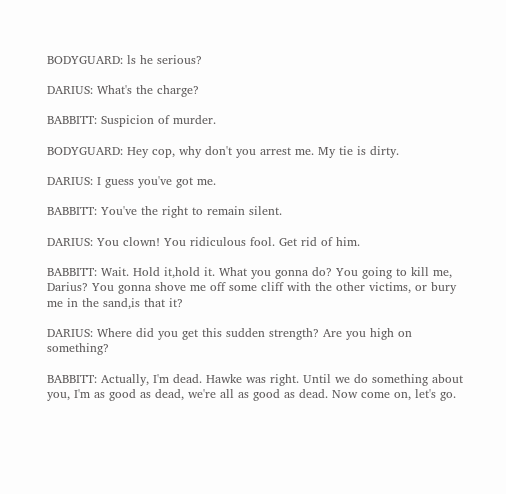BODYGUARD: ls he serious?

DARIUS: What's the charge?

BABBITT: Suspicion of murder.

BODYGUARD: Hey cop, why don't you arrest me. My tie is dirty.

DARIUS: I guess you've got me.

BABBITT: You've the right to remain silent.

DARIUS: You clown! You ridiculous fool. Get rid of him.

BABBITT: Wait. Hold it,hold it. What you gonna do? You going to kill me, Darius? You gonna shove me off some cliff with the other victims, or bury me in the sand,is that it?

DARIUS: Where did you get this sudden strength? Are you high on something?

BABBITT: Actually, I'm dead. Hawke was right. Until we do something about you, I'm as good as dead, we're all as good as dead. Now come on, let's go.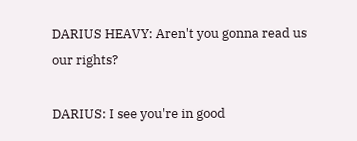DARIUS HEAVY: Aren't you gonna read us our rights?

DARIUS: I see you're in good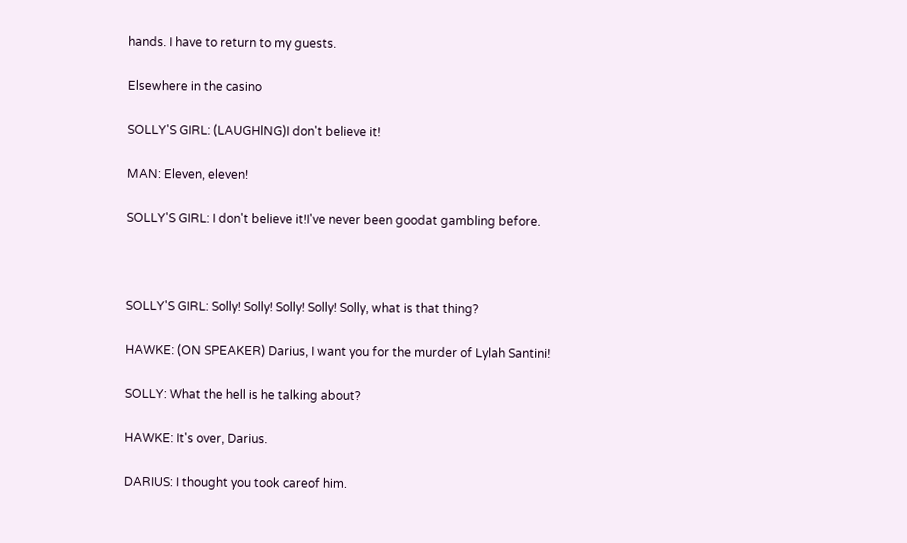hands. I have to return to my guests.

Elsewhere in the casino

SOLLY'S GIRL: (LAUGHlNG)I don't believe it!

MAN: Eleven, eleven!

SOLLY'S GIRL: I don't believe it!I've never been goodat gambling before.



SOLLY'S GIRL: Solly! Solly! Solly! Solly! Solly, what is that thing?

HAWKE: (ON SPEAKER) Darius, I want you for the murder of Lylah Santini!

SOLLY: What the hell is he talking about?

HAWKE: It's over, Darius.

DARIUS: I thought you took careof him.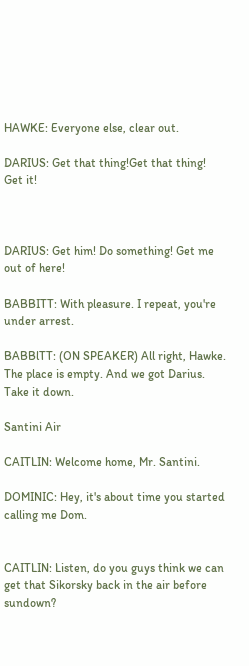HAWKE: Everyone else, clear out.

DARIUS: Get that thing!Get that thing! Get it!



DARIUS: Get him! Do something! Get me out of here!

BABBITT: With pleasure. I repeat, you're under arrest.

BABBlTT: (ON SPEAKER) All right, Hawke. The place is empty. And we got Darius. Take it down.

Santini Air

CAITLIN: Welcome home, Mr. Santini.

DOMINIC: Hey, it's about time you started calling me Dom.


CAITLIN: Listen, do you guys think we can get that Sikorsky back in the air before sundown?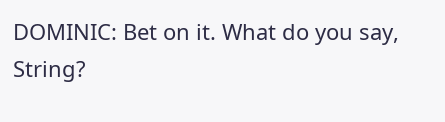DOMINIC: Bet on it. What do you say, String?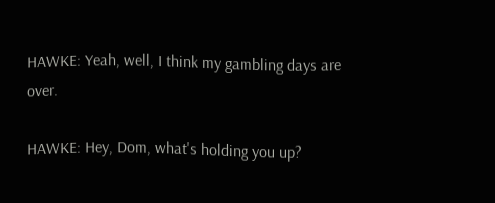HAWKE: Yeah, well, I think my gambling days are over.

HAWKE: Hey, Dom, what's holding you up?